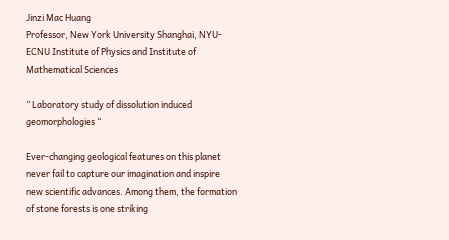Jinzi Mac Huang
Professor, New York University Shanghai, NYU-ECNU Institute of Physics and Institute of Mathematical Sciences

” Laboratory study of dissolution induced geomorphologies “

Ever-changing geological features on this planet never fail to capture our imagination and inspire new scientific advances. Among them, the formation of stone forests is one striking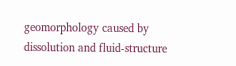geomorphology caused by dissolution and fluid-structure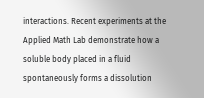interactions. Recent experiments at the Applied Math Lab demonstrate how a soluble body placed in a fluid spontaneously forms a dissolution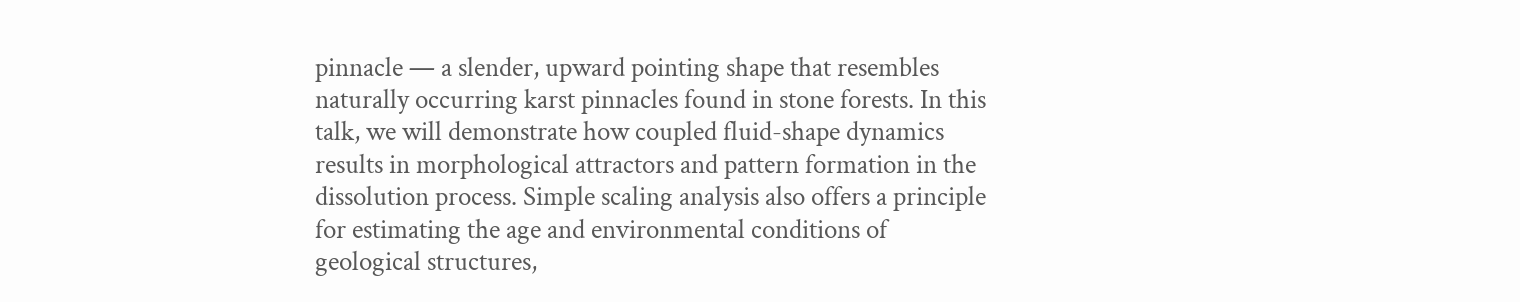pinnacle — a slender, upward pointing shape that resembles naturally occurring karst pinnacles found in stone forests. In this talk, we will demonstrate how coupled fluid-shape dynamics results in morphological attractors and pattern formation in the dissolution process. Simple scaling analysis also offers a principle for estimating the age and environmental conditions of geological structures,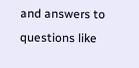and answers to questions like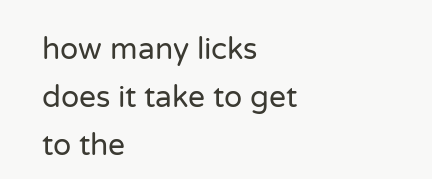how many licks does it take to get to the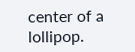center of a lollipop.